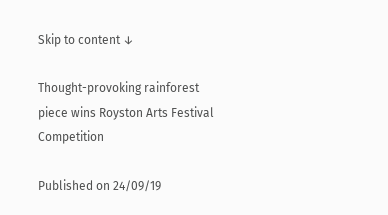Skip to content ↓

Thought-provoking rainforest piece wins Royston Arts Festival Competition

Published on 24/09/19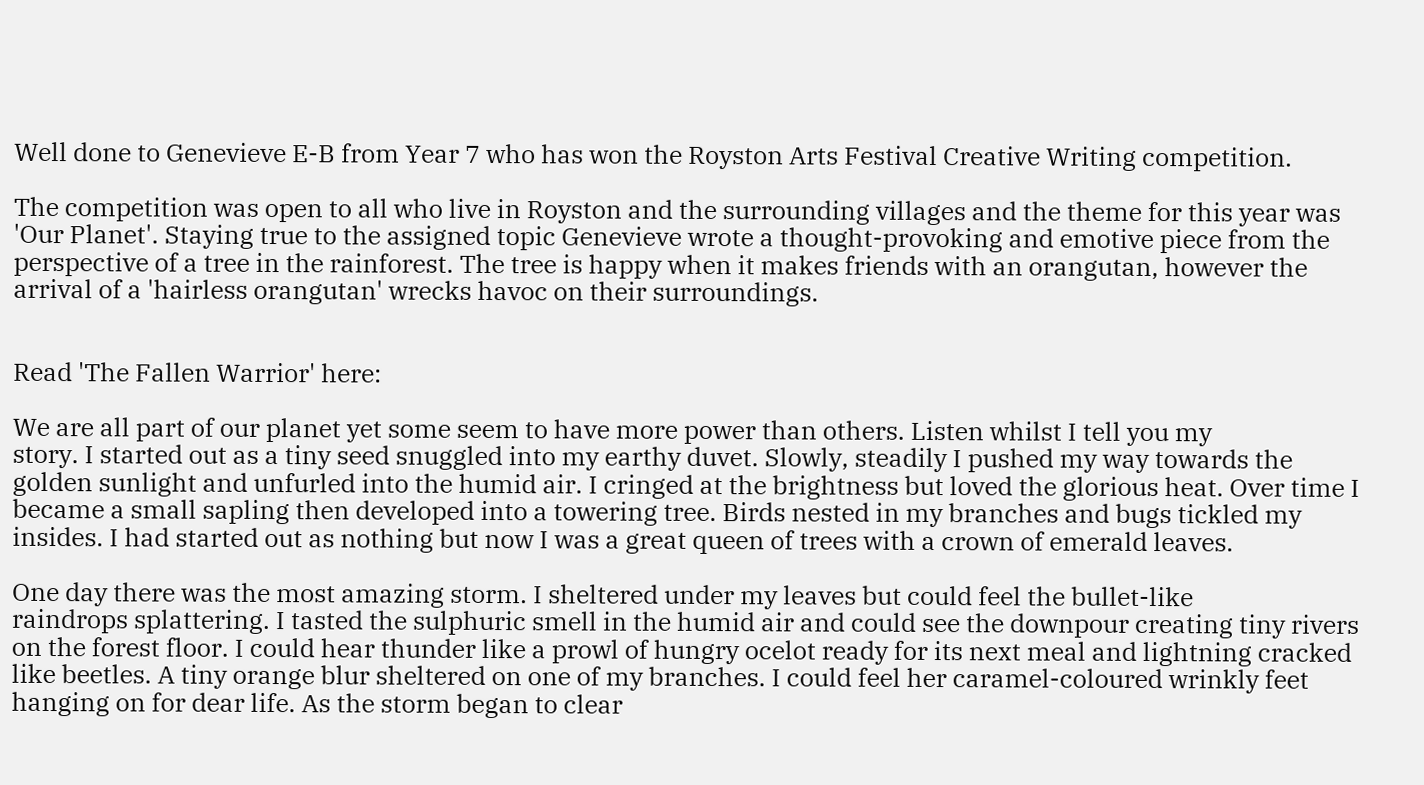Well done to Genevieve E-B from Year 7 who has won the Royston Arts Festival Creative Writing competition.

The competition was open to all who live in Royston and the surrounding villages and the theme for this year was 'Our Planet'. Staying true to the assigned topic Genevieve wrote a thought-provoking and emotive piece from the perspective of a tree in the rainforest. The tree is happy when it makes friends with an orangutan, however the arrival of a 'hairless orangutan' wrecks havoc on their surroundings.


Read 'The Fallen Warrior' here:

We are all part of our planet yet some seem to have more power than others. Listen whilst I tell you my
story. I started out as a tiny seed snuggled into my earthy duvet. Slowly, steadily I pushed my way towards the golden sunlight and unfurled into the humid air. I cringed at the brightness but loved the glorious heat. Over time I became a small sapling then developed into a towering tree. Birds nested in my branches and bugs tickled my insides. I had started out as nothing but now I was a great queen of trees with a crown of emerald leaves.

One day there was the most amazing storm. I sheltered under my leaves but could feel the bullet-like
raindrops splattering. I tasted the sulphuric smell in the humid air and could see the downpour creating tiny rivers on the forest floor. I could hear thunder like a prowl of hungry ocelot ready for its next meal and lightning cracked like beetles. A tiny orange blur sheltered on one of my branches. I could feel her caramel-coloured wrinkly feet hanging on for dear life. As the storm began to clear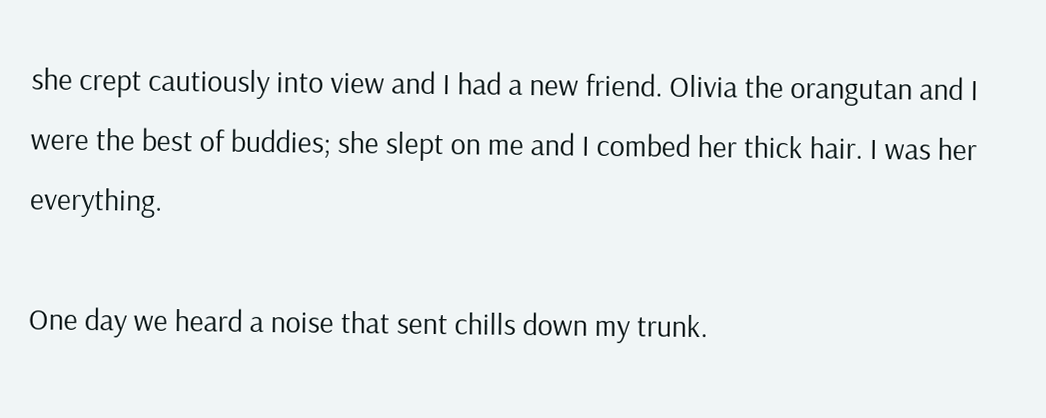she crept cautiously into view and I had a new friend. Olivia the orangutan and I were the best of buddies; she slept on me and I combed her thick hair. I was her everything.

One day we heard a noise that sent chills down my trunk.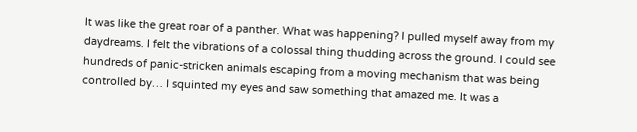It was like the great roar of a panther. What was happening? I pulled myself away from my daydreams. I felt the vibrations of a colossal thing thudding across the ground. I could see hundreds of panic-stricken animals escaping from a moving mechanism that was being controlled by… I squinted my eyes and saw something that amazed me. It was a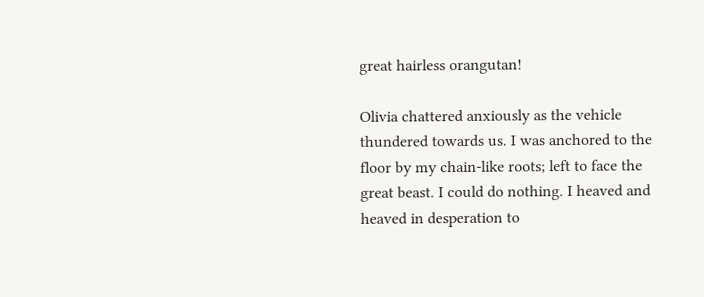great hairless orangutan!

Olivia chattered anxiously as the vehicle thundered towards us. I was anchored to the floor by my chain-like roots; left to face the great beast. I could do nothing. I heaved and heaved in desperation to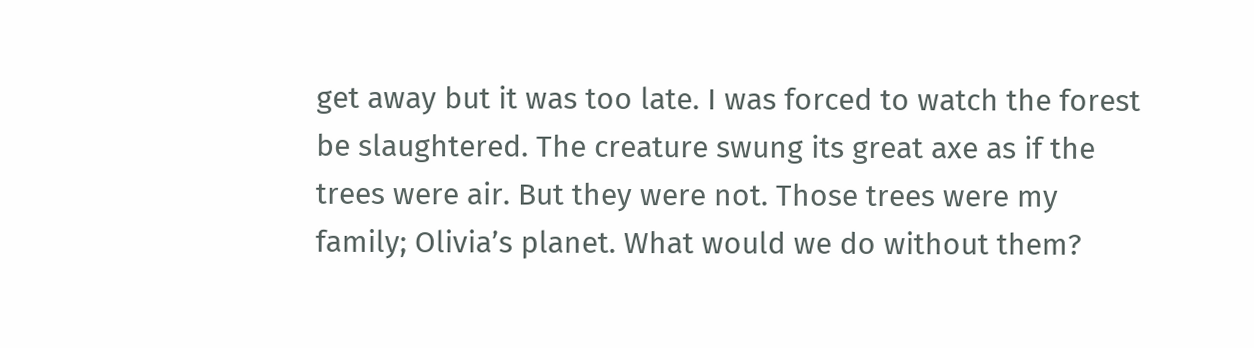get away but it was too late. I was forced to watch the forest be slaughtered. The creature swung its great axe as if the trees were air. But they were not. Those trees were my family; Olivia’s planet. What would we do without them?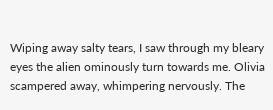Wiping away salty tears, I saw through my bleary eyes the alien ominously turn towards me. Olivia scampered away, whimpering nervously. The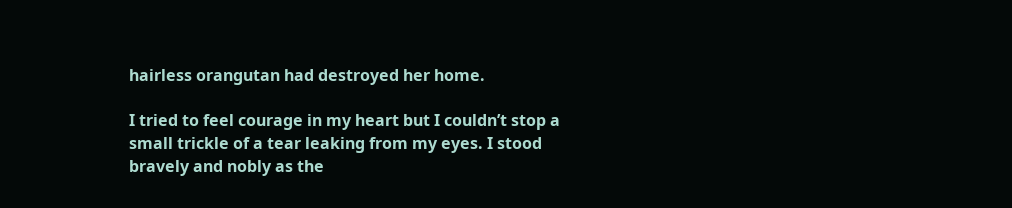hairless orangutan had destroyed her home.

I tried to feel courage in my heart but I couldn’t stop a small trickle of a tear leaking from my eyes. I stood bravely and nobly as the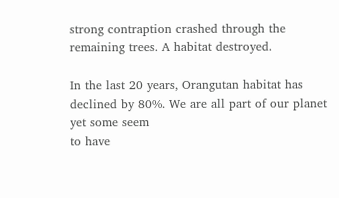strong contraption crashed through the remaining trees. A habitat destroyed.

In the last 20 years, Orangutan habitat has declined by 80%. We are all part of our planet yet some seem
to have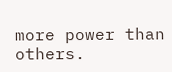more power than others.